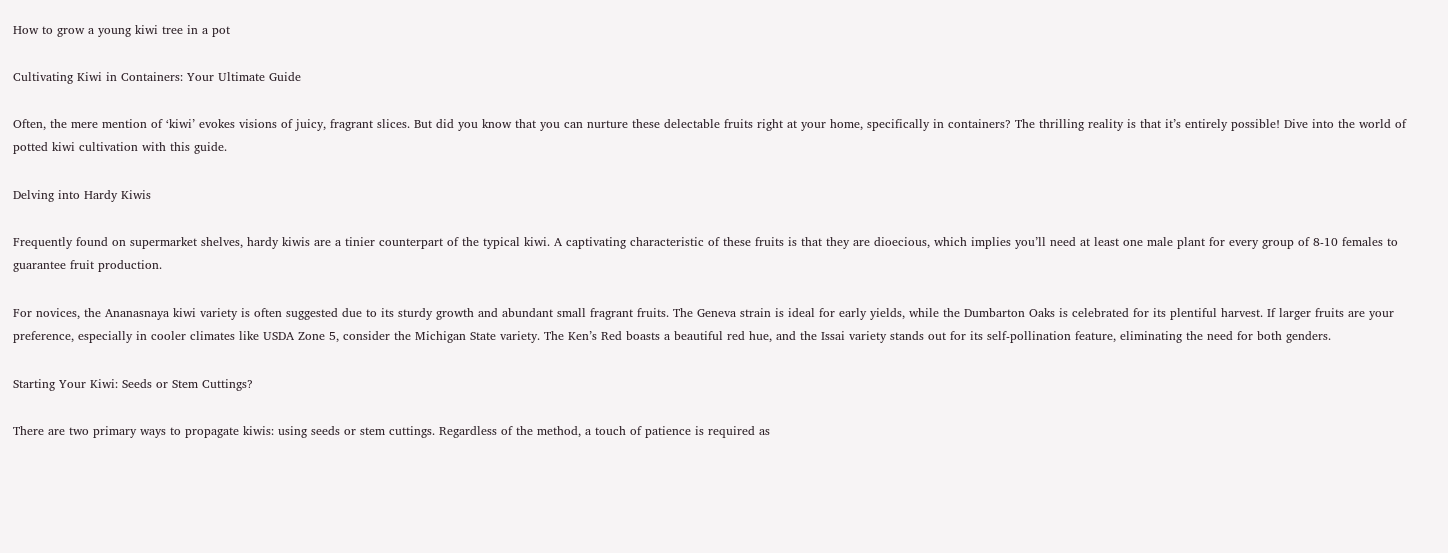How to grow a young kiwi tree in a pot

Cultivating Kiwi in Containers: Your Ultimate Guide

Often, the mere mention of ‘kiwi’ evokes visions of juicy, fragrant slices. But did you know that you can nurture these delectable fruits right at your home, specifically in containers? The thrilling reality is that it’s entirely possible! Dive into the world of potted kiwi cultivation with this guide.

Delving into Hardy Kiwis

Frequently found on supermarket shelves, hardy kiwis are a tinier counterpart of the typical kiwi. A captivating characteristic of these fruits is that they are dioecious, which implies you’ll need at least one male plant for every group of 8-10 females to guarantee fruit production.

For novices, the Ananasnaya kiwi variety is often suggested due to its sturdy growth and abundant small fragrant fruits. The Geneva strain is ideal for early yields, while the Dumbarton Oaks is celebrated for its plentiful harvest. If larger fruits are your preference, especially in cooler climates like USDA Zone 5, consider the Michigan State variety. The Ken’s Red boasts a beautiful red hue, and the Issai variety stands out for its self-pollination feature, eliminating the need for both genders.

Starting Your Kiwi: Seeds or Stem Cuttings?

There are two primary ways to propagate kiwis: using seeds or stem cuttings. Regardless of the method, a touch of patience is required as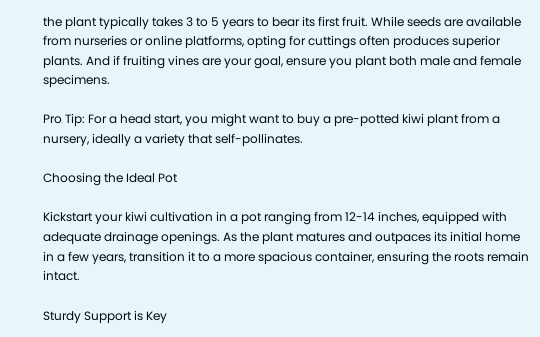the plant typically takes 3 to 5 years to bear its first fruit. While seeds are available from nurseries or online platforms, opting for cuttings often produces superior plants. And if fruiting vines are your goal, ensure you plant both male and female specimens.

Pro Tip: For a head start, you might want to buy a pre-potted kiwi plant from a nursery, ideally a variety that self-pollinates.

Choosing the Ideal Pot

Kickstart your kiwi cultivation in a pot ranging from 12-14 inches, equipped with adequate drainage openings. As the plant matures and outpaces its initial home in a few years, transition it to a more spacious container, ensuring the roots remain intact.

Sturdy Support is Key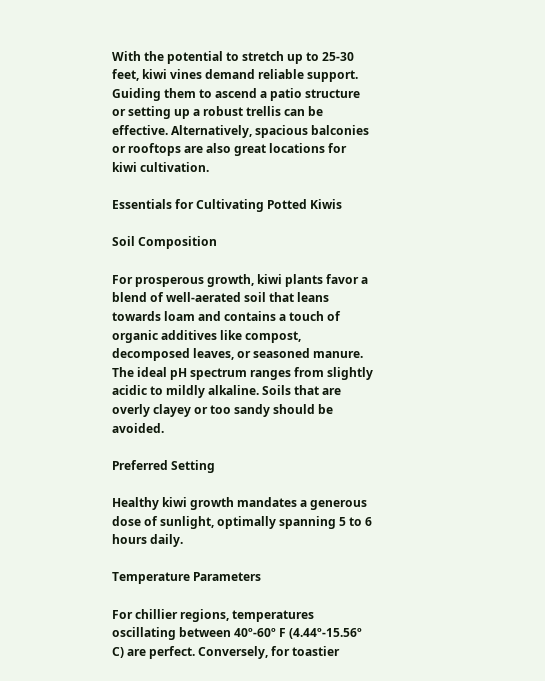With the potential to stretch up to 25-30 feet, kiwi vines demand reliable support. Guiding them to ascend a patio structure or setting up a robust trellis can be effective. Alternatively, spacious balconies or rooftops are also great locations for kiwi cultivation.

Essentials for Cultivating Potted Kiwis

Soil Composition

For prosperous growth, kiwi plants favor a blend of well-aerated soil that leans towards loam and contains a touch of organic additives like compost, decomposed leaves, or seasoned manure. The ideal pH spectrum ranges from slightly acidic to mildly alkaline. Soils that are overly clayey or too sandy should be avoided.

Preferred Setting

Healthy kiwi growth mandates a generous dose of sunlight, optimally spanning 5 to 6 hours daily.

Temperature Parameters

For chillier regions, temperatures oscillating between 40º-60º F (4.44º-15.56º C) are perfect. Conversely, for toastier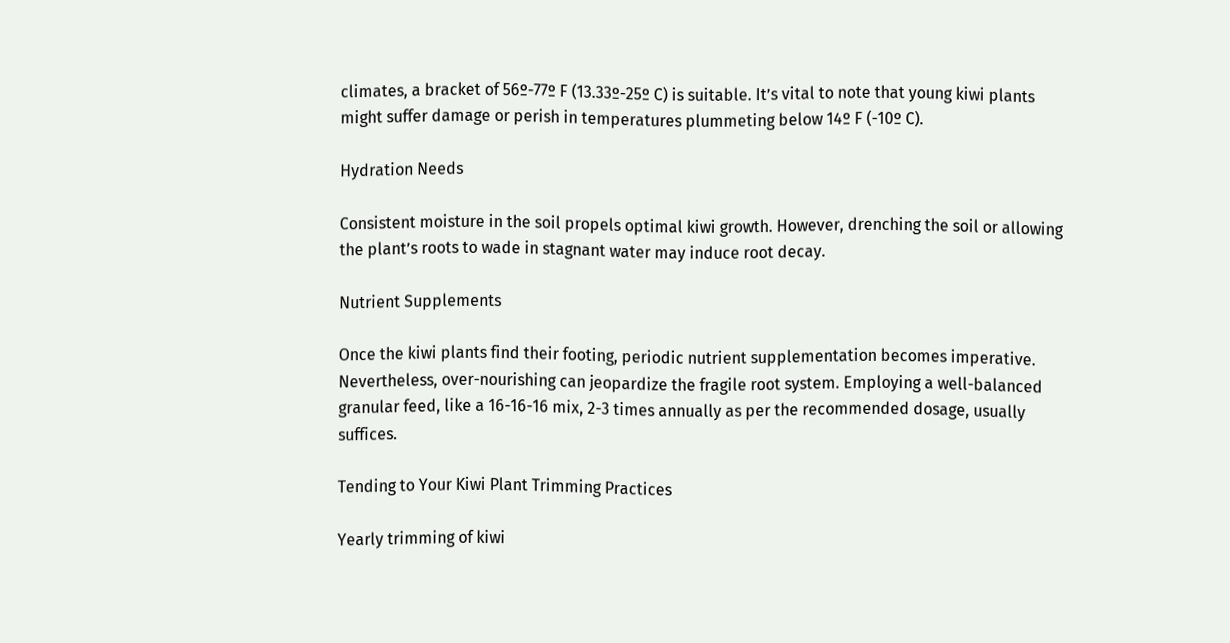climates, a bracket of 56º-77º F (13.33º-25º C) is suitable. It’s vital to note that young kiwi plants might suffer damage or perish in temperatures plummeting below 14º F (-10º C).

Hydration Needs

Consistent moisture in the soil propels optimal kiwi growth. However, drenching the soil or allowing the plant’s roots to wade in stagnant water may induce root decay.

Nutrient Supplements

Once the kiwi plants find their footing, periodic nutrient supplementation becomes imperative. Nevertheless, over-nourishing can jeopardize the fragile root system. Employing a well-balanced granular feed, like a 16-16-16 mix, 2-3 times annually as per the recommended dosage, usually suffices.

Tending to Your Kiwi Plant Trimming Practices

Yearly trimming of kiwi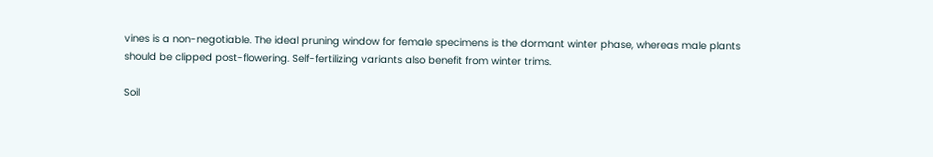vines is a non-negotiable. The ideal pruning window for female specimens is the dormant winter phase, whereas male plants should be clipped post-flowering. Self-fertilizing variants also benefit from winter trims.

Soil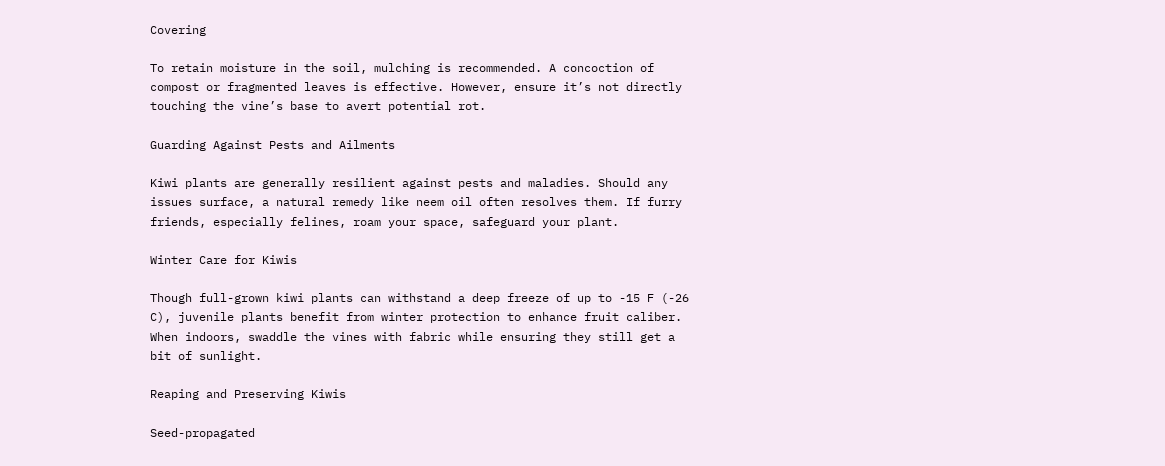Covering

To retain moisture in the soil, mulching is recommended. A concoction of compost or fragmented leaves is effective. However, ensure it’s not directly touching the vine’s base to avert potential rot.

Guarding Against Pests and Ailments

Kiwi plants are generally resilient against pests and maladies. Should any issues surface, a natural remedy like neem oil often resolves them. If furry friends, especially felines, roam your space, safeguard your plant.

Winter Care for Kiwis

Though full-grown kiwi plants can withstand a deep freeze of up to -15 F (-26 C), juvenile plants benefit from winter protection to enhance fruit caliber. When indoors, swaddle the vines with fabric while ensuring they still get a bit of sunlight.

Reaping and Preserving Kiwis

Seed-propagated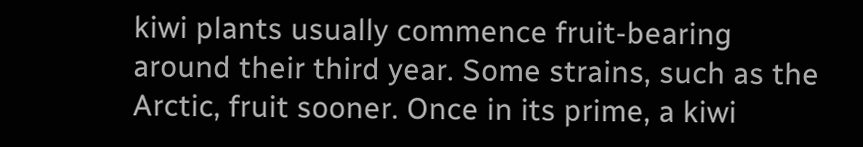kiwi plants usually commence fruit-bearing around their third year. Some strains, such as the Arctic, fruit sooner. Once in its prime, a kiwi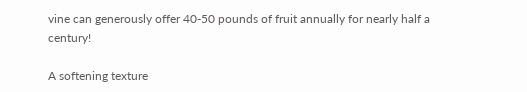vine can generously offer 40-50 pounds of fruit annually for nearly half a century!

A softening texture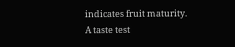indicates fruit maturity. A taste test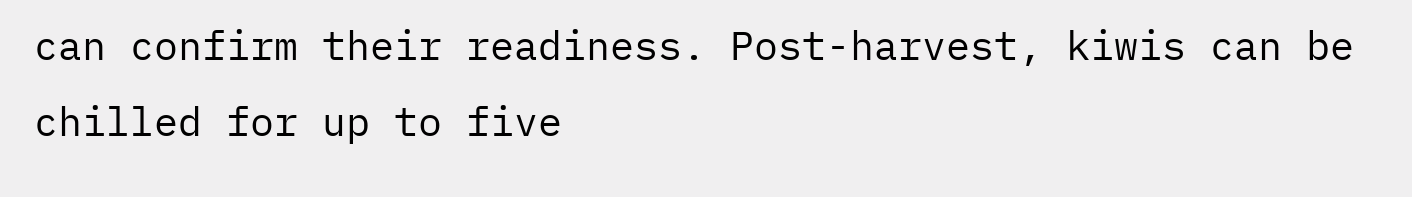can confirm their readiness. Post-harvest, kiwis can be chilled for up to five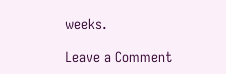weeks.

Leave a Comment